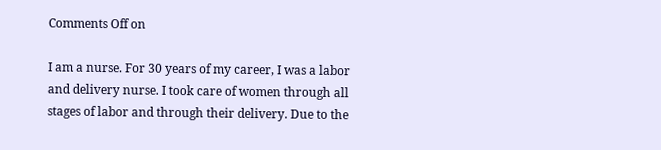Comments Off on

I am a nurse. For 30 years of my career, I was a labor and delivery nurse. I took care of women through all stages of labor and through their delivery. Due to the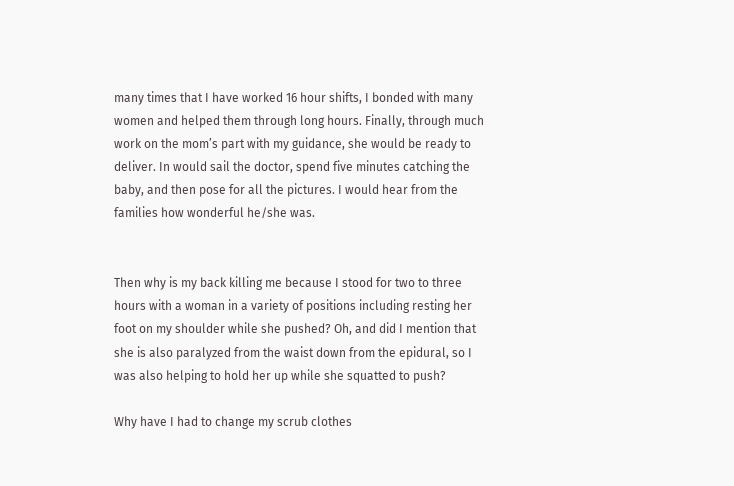many times that I have worked 16 hour shifts, I bonded with many women and helped them through long hours. Finally, through much work on the mom’s part with my guidance, she would be ready to deliver. In would sail the doctor, spend five minutes catching the baby, and then pose for all the pictures. I would hear from the families how wonderful he/she was.


Then why is my back killing me because I stood for two to three hours with a woman in a variety of positions including resting her foot on my shoulder while she pushed? Oh, and did I mention that she is also paralyzed from the waist down from the epidural, so I was also helping to hold her up while she squatted to push?

Why have I had to change my scrub clothes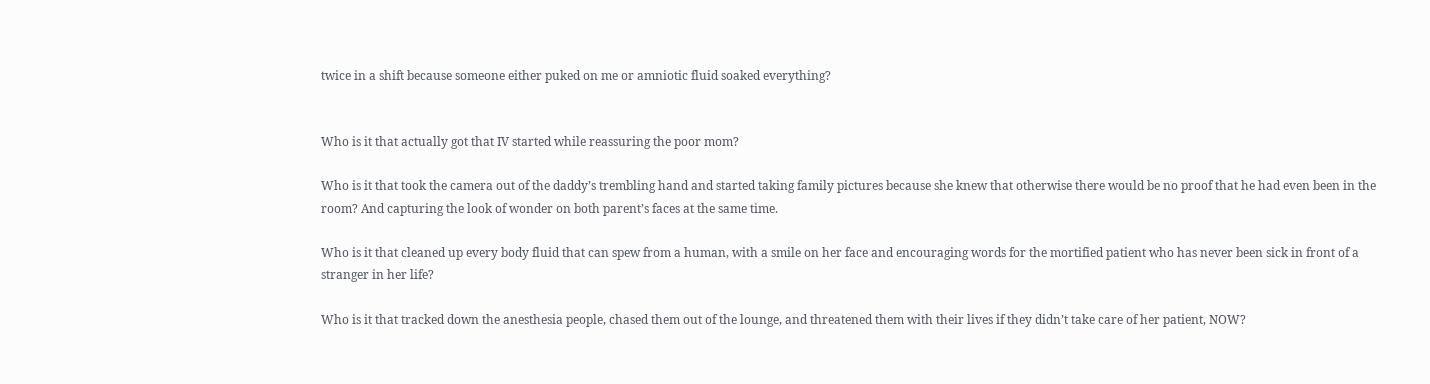twice in a shift because someone either puked on me or amniotic fluid soaked everything?


Who is it that actually got that IV started while reassuring the poor mom?

Who is it that took the camera out of the daddy’s trembling hand and started taking family pictures because she knew that otherwise there would be no proof that he had even been in the room? And capturing the look of wonder on both parent’s faces at the same time.

Who is it that cleaned up every body fluid that can spew from a human, with a smile on her face and encouraging words for the mortified patient who has never been sick in front of a stranger in her life?

Who is it that tracked down the anesthesia people, chased them out of the lounge, and threatened them with their lives if they didn’t take care of her patient, NOW?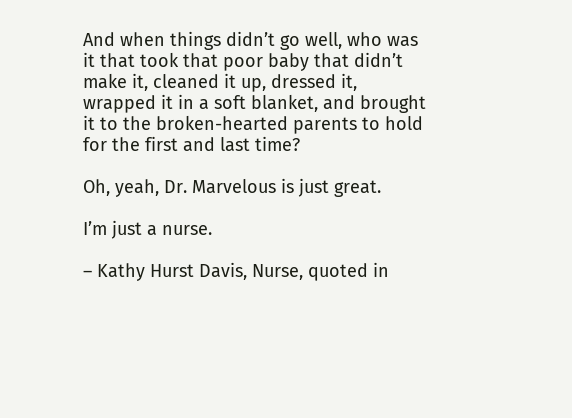And when things didn’t go well, who was it that took that poor baby that didn’t make it, cleaned it up, dressed it, wrapped it in a soft blanket, and brought it to the broken-hearted parents to hold for the first and last time?

Oh, yeah, Dr. Marvelous is just great.

I’m just a nurse.

– Kathy Hurst Davis, Nurse, quoted in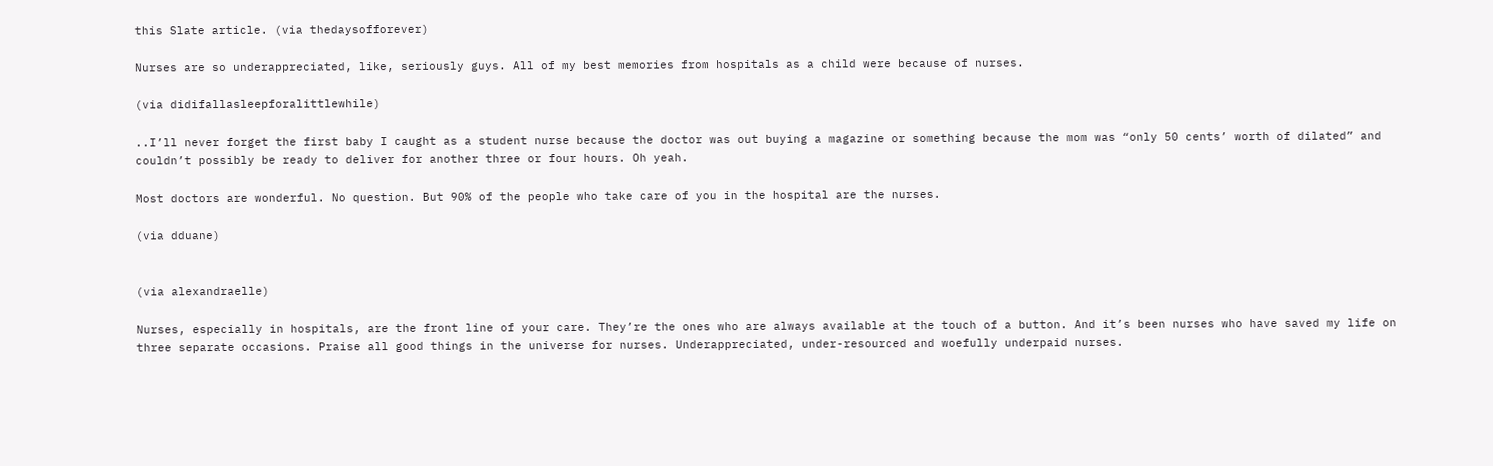this Slate article. (via thedaysofforever)

Nurses are so underappreciated, like, seriously guys. All of my best memories from hospitals as a child were because of nurses.

(via didifallasleepforalittlewhile)

..I’ll never forget the first baby I caught as a student nurse because the doctor was out buying a magazine or something because the mom was “only 50 cents’ worth of dilated” and couldn’t possibly be ready to deliver for another three or four hours. Oh yeah.

Most doctors are wonderful. No question. But 90% of the people who take care of you in the hospital are the nurses.

(via dduane)


(via alexandraelle)

Nurses, especially in hospitals, are the front line of your care. They’re the ones who are always available at the touch of a button. And it’s been nurses who have saved my life on three separate occasions. Praise all good things in the universe for nurses. Underappreciated, under-resourced and woefully underpaid nurses.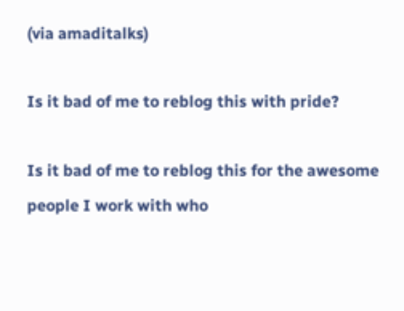(via amaditalks)

Is it bad of me to reblog this with pride?

Is it bad of me to reblog this for the awesome people I work with who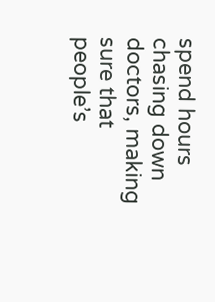spend hours chasing down doctors, making sure that people’s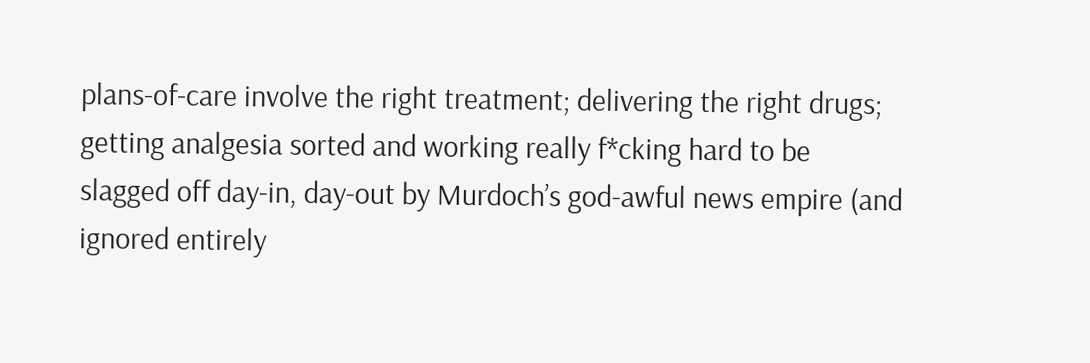plans-of-care involve the right treatment; delivering the right drugs; getting analgesia sorted and working really f*cking hard to be slagged off day-in, day-out by Murdoch’s god-awful news empire (and ignored entirely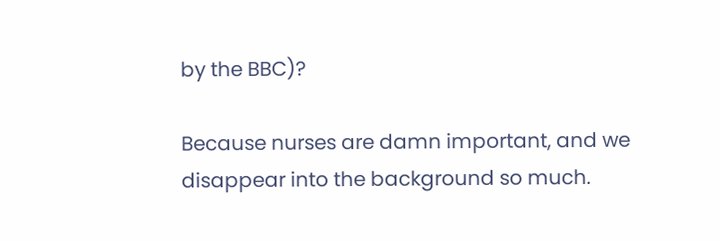by the BBC)?

Because nurses are damn important, and we disappear into the background so much.